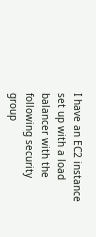I have an EC2 instance set up with a load balancer with the following security group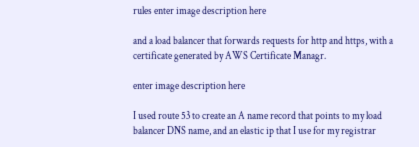rules enter image description here

and a load balancer that forwards requests for http and https, with a certificate generated by AWS Certificate Managr.

enter image description here

I used route 53 to create an A name record that points to my load balancer DNS name, and an elastic ip that I use for my registrar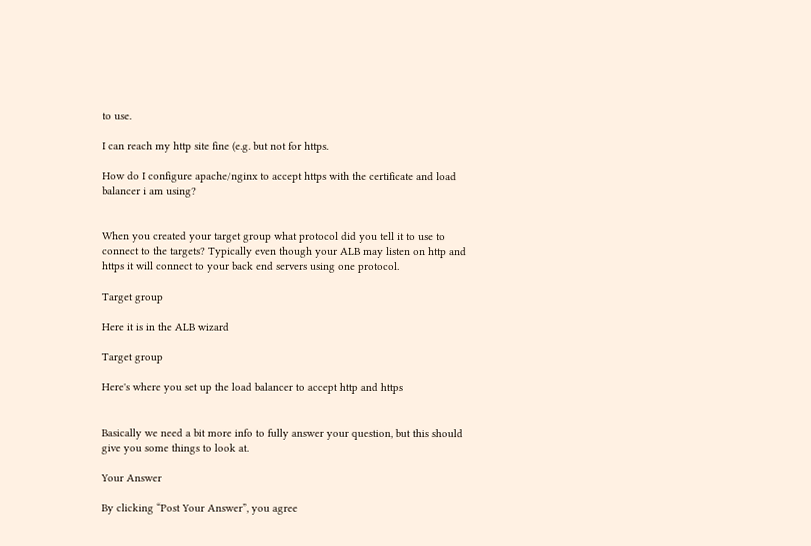to use.

I can reach my http site fine (e.g. but not for https.

How do I configure apache/nginx to accept https with the certificate and load balancer i am using?


When you created your target group what protocol did you tell it to use to connect to the targets? Typically even though your ALB may listen on http and https it will connect to your back end servers using one protocol.

Target group

Here it is in the ALB wizard

Target group

Here's where you set up the load balancer to accept http and https


Basically we need a bit more info to fully answer your question, but this should give you some things to look at.

Your Answer

By clicking “Post Your Answer”, you agree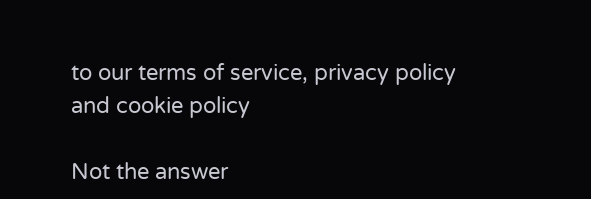to our terms of service, privacy policy and cookie policy

Not the answer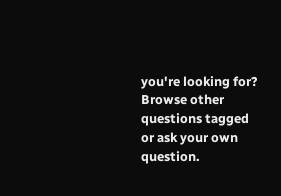you're looking for? Browse other questions tagged or ask your own question.